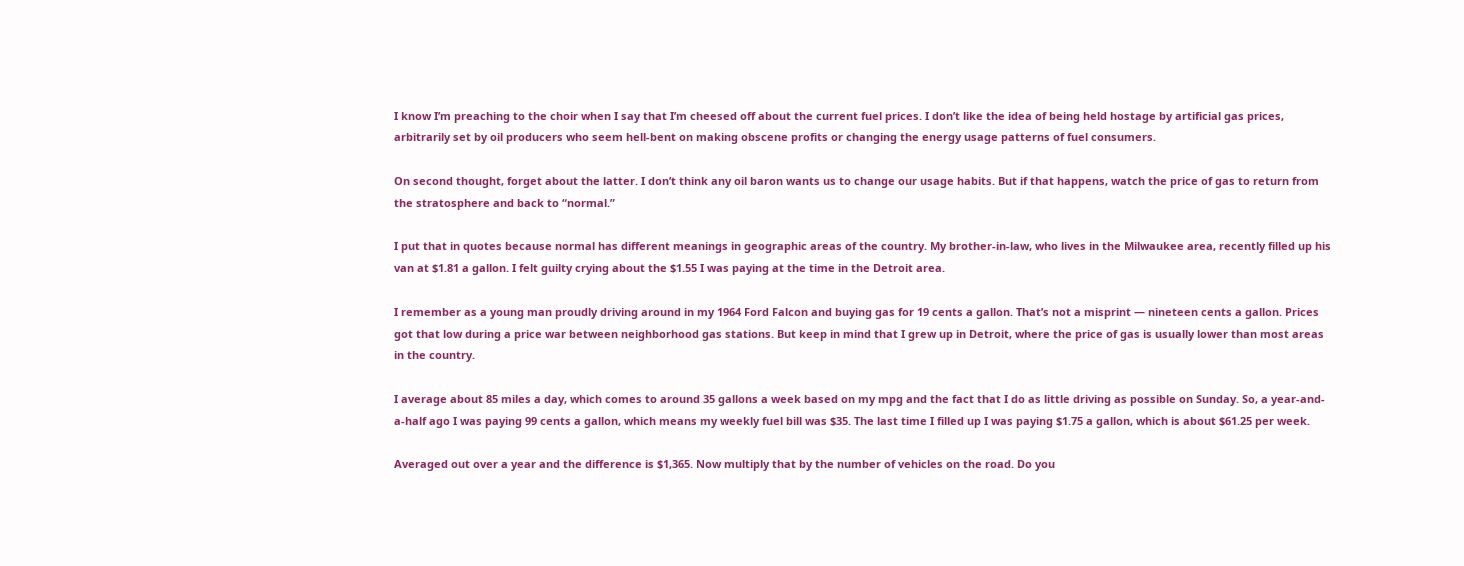I know I’m preaching to the choir when I say that I’m cheesed off about the current fuel prices. I don’t like the idea of being held hostage by artificial gas prices, arbitrarily set by oil producers who seem hell-bent on making obscene profits or changing the energy usage patterns of fuel consumers.

On second thought, forget about the latter. I don’t think any oil baron wants us to change our usage habits. But if that happens, watch the price of gas to return from the stratosphere and back to “normal.”

I put that in quotes because normal has different meanings in geographic areas of the country. My brother-in-law, who lives in the Milwaukee area, recently filled up his van at $1.81 a gallon. I felt guilty crying about the $1.55 I was paying at the time in the Detroit area.

I remember as a young man proudly driving around in my 1964 Ford Falcon and buying gas for 19 cents a gallon. That’s not a misprint — nineteen cents a gallon. Prices got that low during a price war between neighborhood gas stations. But keep in mind that I grew up in Detroit, where the price of gas is usually lower than most areas in the country.

I average about 85 miles a day, which comes to around 35 gallons a week based on my mpg and the fact that I do as little driving as possible on Sunday. So, a year-and-a-half ago I was paying 99 cents a gallon, which means my weekly fuel bill was $35. The last time I filled up I was paying $1.75 a gallon, which is about $61.25 per week.

Averaged out over a year and the difference is $1,365. Now multiply that by the number of vehicles on the road. Do you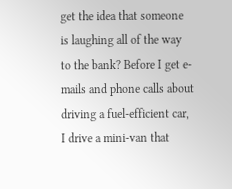get the idea that someone is laughing all of the way to the bank? Before I get e-mails and phone calls about driving a fuel-efficient car, I drive a mini-van that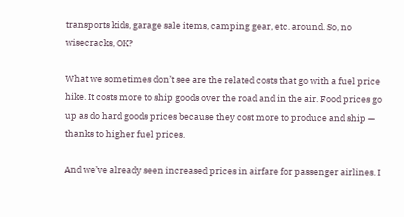transports kids, garage sale items, camping gear, etc. around. So, no wisecracks, OK?

What we sometimes don’t see are the related costs that go with a fuel price hike. It costs more to ship goods over the road and in the air. Food prices go up as do hard goods prices because they cost more to produce and ship — thanks to higher fuel prices.

And we’ve already seen increased prices in airfare for passenger airlines. I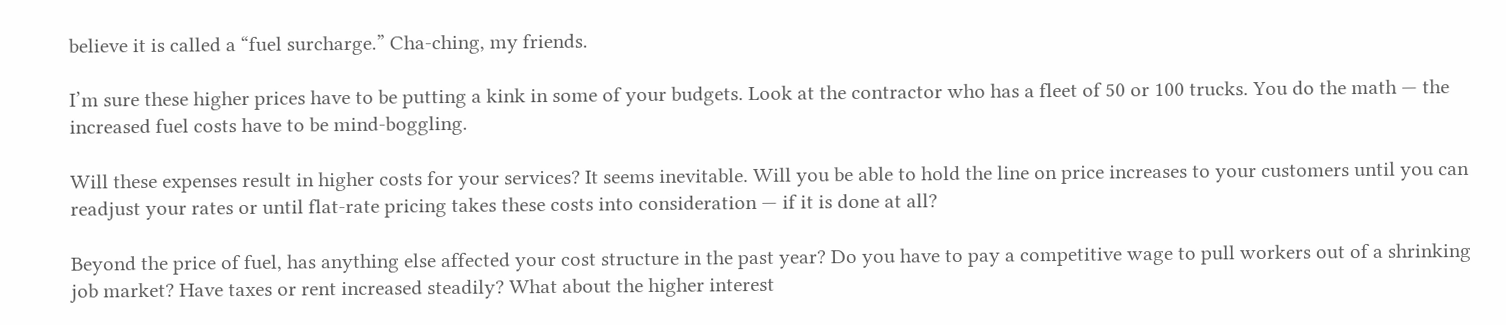believe it is called a “fuel surcharge.” Cha-ching, my friends.

I’m sure these higher prices have to be putting a kink in some of your budgets. Look at the contractor who has a fleet of 50 or 100 trucks. You do the math — the increased fuel costs have to be mind-boggling.

Will these expenses result in higher costs for your services? It seems inevitable. Will you be able to hold the line on price increases to your customers until you can readjust your rates or until flat-rate pricing takes these costs into consideration — if it is done at all?

Beyond the price of fuel, has anything else affected your cost structure in the past year? Do you have to pay a competitive wage to pull workers out of a shrinking job market? Have taxes or rent increased steadily? What about the higher interest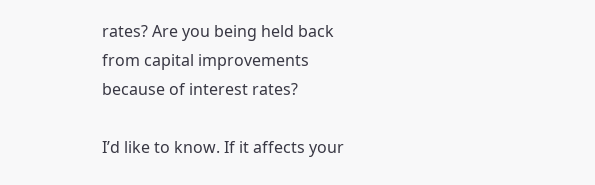rates? Are you being held back from capital improvements because of interest rates?

I’d like to know. If it affects your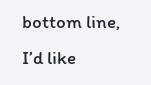bottom line, I’d like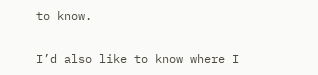to know.

I’d also like to know where I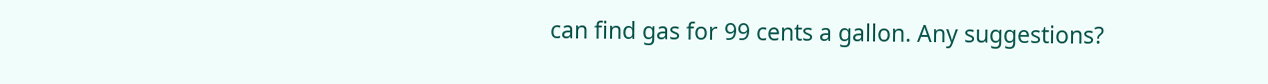can find gas for 99 cents a gallon. Any suggestions?